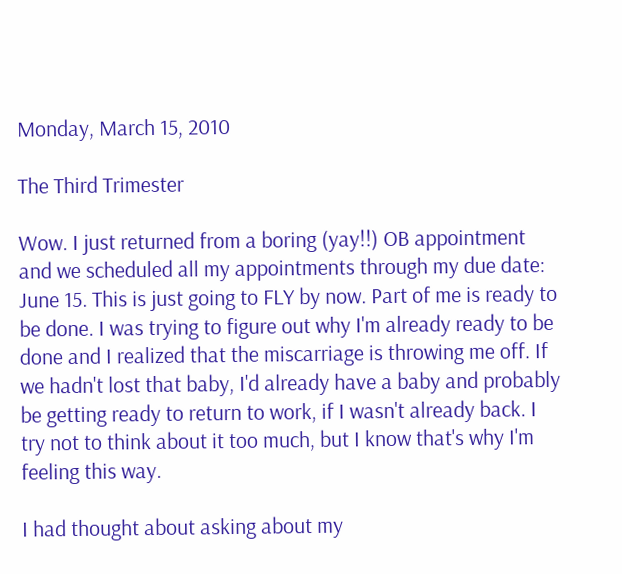Monday, March 15, 2010

The Third Trimester

Wow. I just returned from a boring (yay!!) OB appointment and we scheduled all my appointments through my due date: June 15. This is just going to FLY by now. Part of me is ready to be done. I was trying to figure out why I'm already ready to be done and I realized that the miscarriage is throwing me off. If we hadn't lost that baby, I'd already have a baby and probably be getting ready to return to work, if I wasn't already back. I try not to think about it too much, but I know that's why I'm feeling this way.

I had thought about asking about my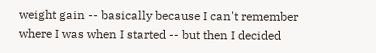weight gain -- basically because I can't remember where I was when I started -- but then I decided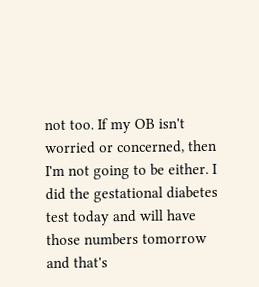not too. If my OB isn't worried or concerned, then I'm not going to be either. I did the gestational diabetes test today and will have those numbers tomorrow and that's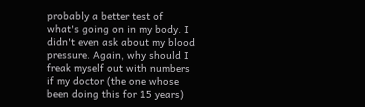probably a better test of what's going on in my body. I didn't even ask about my blood pressure. Again, why should I freak myself out with numbers if my doctor (the one whose been doing this for 15 years)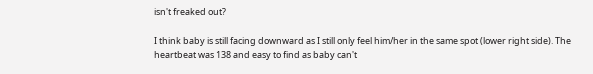isn't freaked out?

I think baby is still facing downward as I still only feel him/her in the same spot (lower right side). The heartbeat was 138 and easy to find as baby can't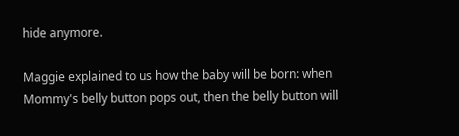hide anymore.

Maggie explained to us how the baby will be born: when Mommy's belly button pops out, then the belly button will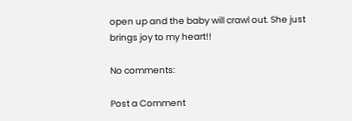open up and the baby will crawl out. She just brings joy to my heart!!

No comments:

Post a Comment